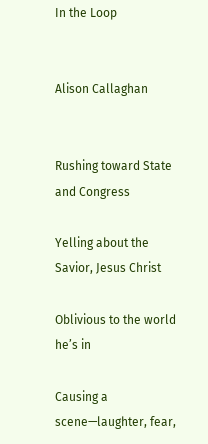In the Loop


Alison Callaghan


Rushing toward State and Congress

Yelling about the Savior, Jesus Christ

Oblivious to the world he’s in

Causing a scene—laughter, fear,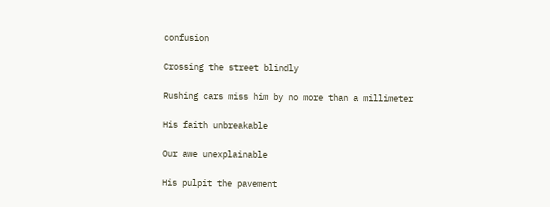confusion

Crossing the street blindly

Rushing cars miss him by no more than a millimeter

His faith unbreakable

Our awe unexplainable

His pulpit the pavement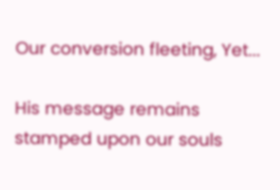Our conversion fleeting, Yet...

His message remains stamped upon our souls